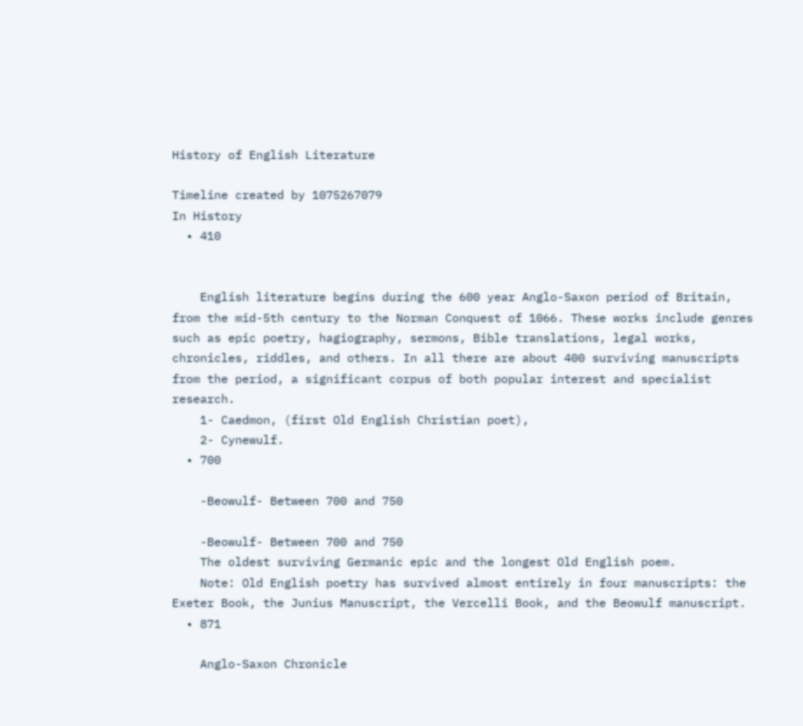History of English Literature

Timeline created by 1075267079
In History
  • 410


    English literature begins during the 600 year Anglo-Saxon period of Britain, from the mid-5th century to the Norman Conquest of 1066. These works include genres such as epic poetry, hagiography, sermons, Bible translations, legal works, chronicles, riddles, and others. In all there are about 400 surviving manuscripts from the period, a significant corpus of both popular interest and specialist research.
    1- Caedmon, (first Old English Christian poet),
    2- Cynewulf.
  • 700

    -Beowulf- Between 700 and 750

    -Beowulf- Between 700 and 750
    The oldest surviving Germanic epic and the longest Old English poem.
    Note: Old English poetry has survived almost entirely in four manuscripts: the Exeter Book, the Junius Manuscript, the Vercelli Book, and the Beowulf manuscript.
  • 871

    Anglo-Saxon Chronicle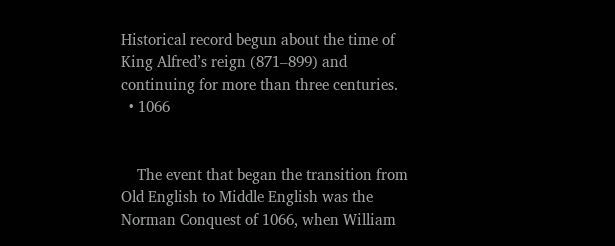Historical record begun about the time of King Alfred’s reign (871–899) and continuing for more than three centuries.
  • 1066


    The event that began the transition from Old English to Middle English was the Norman Conquest of 1066, when William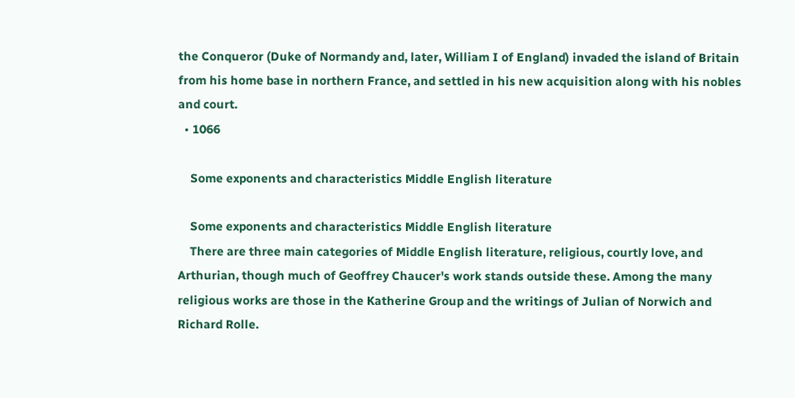the Conqueror (Duke of Normandy and, later, William I of England) invaded the island of Britain from his home base in northern France, and settled in his new acquisition along with his nobles and court.
  • 1066

    Some exponents and characteristics Middle English literature

    Some exponents and characteristics Middle English literature
    There are three main categories of Middle English literature, religious, courtly love, and Arthurian, though much of Geoffrey Chaucer's work stands outside these. Among the many religious works are those in the Katherine Group and the writings of Julian of Norwich and Richard Rolle.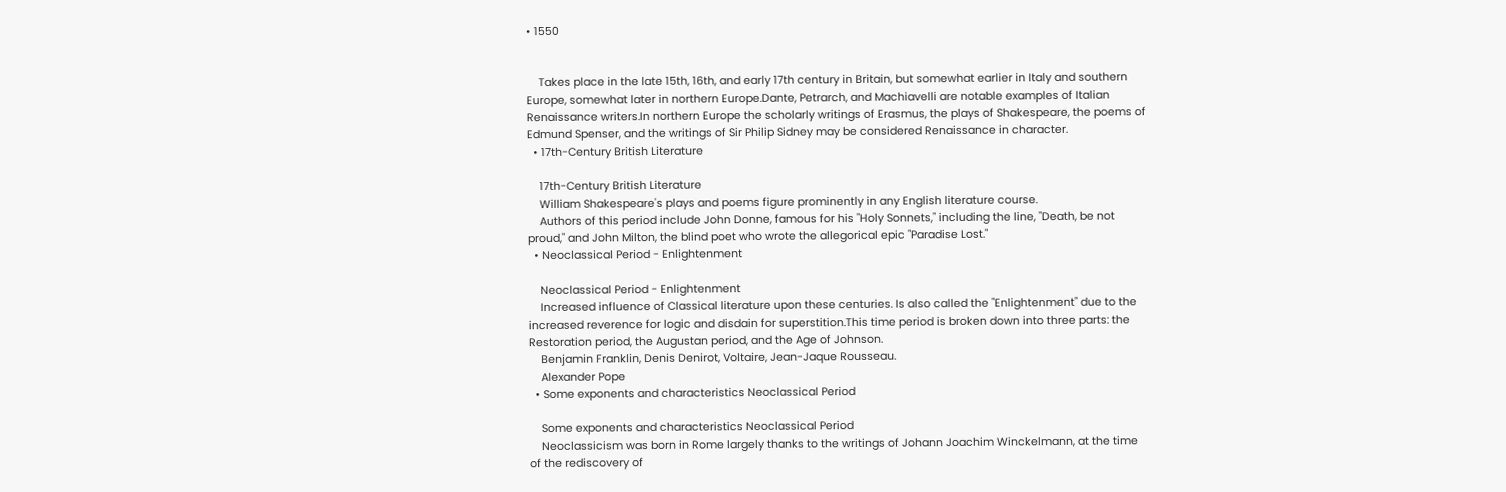• 1550


    Takes place in the late 15th, 16th, and early 17th century in Britain, but somewhat earlier in Italy and southern Europe, somewhat later in northern Europe.Dante, Petrarch, and Machiavelli are notable examples of Italian Renaissance writers.In northern Europe the scholarly writings of Erasmus, the plays of Shakespeare, the poems of Edmund Spenser, and the writings of Sir Philip Sidney may be considered Renaissance in character.
  • 17th-Century British Literature

    17th-Century British Literature
    William Shakespeare's plays and poems figure prominently in any English literature course.
    Authors of this period include John Donne, famous for his "Holy Sonnets," including the line, "Death, be not proud," and John Milton, the blind poet who wrote the allegorical epic "Paradise Lost."
  • Neoclassical Period - Enlightenment

    Neoclassical Period - Enlightenment
    Increased influence of Classical literature upon these centuries. Is also called the "Enlightenment" due to the increased reverence for logic and disdain for superstition.This time period is broken down into three parts: the Restoration period, the Augustan period, and the Age of Johnson.
    Benjamin Franklin, Denis Denirot, Voltaire, Jean-Jaque Rousseau.
    Alexander Pope
  • Some exponents and characteristics Neoclassical Period

    Some exponents and characteristics Neoclassical Period
    Neoclassicism was born in Rome largely thanks to the writings of Johann Joachim Winckelmann, at the time of the rediscovery of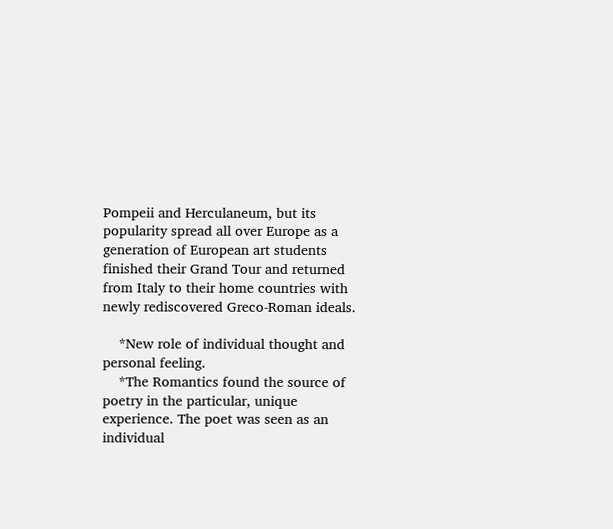Pompeii and Herculaneum, but its popularity spread all over Europe as a generation of European art students finished their Grand Tour and returned from Italy to their home countries with newly rediscovered Greco-Roman ideals.

    *New role of individual thought and personal feeling.
    *The Romantics found the source of poetry in the particular, unique experience. The poet was seen as an individual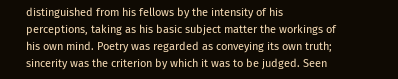distinguished from his fellows by the intensity of his perceptions, taking as his basic subject matter the workings of his own mind. Poetry was regarded as conveying its own truth; sincerity was the criterion by which it was to be judged. Seen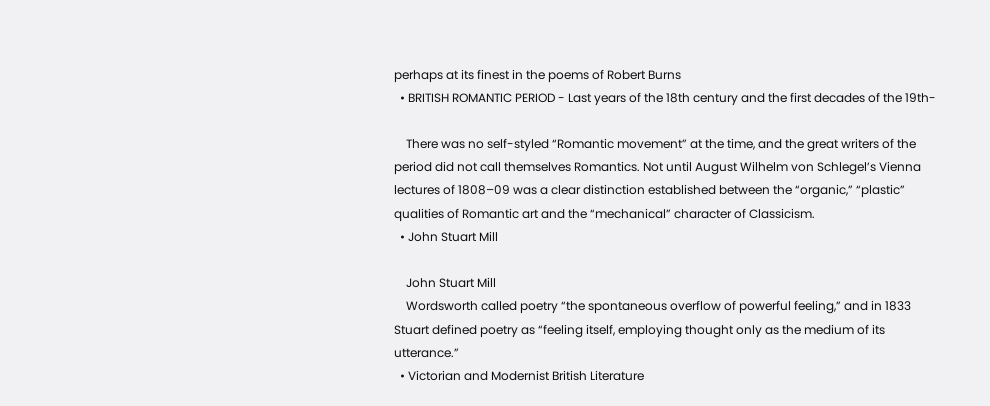perhaps at its finest in the poems of Robert Burns
  • BRITISH ROMANTIC PERIOD - Last years of the 18th century and the first decades of the 19th-

    There was no self-styled “Romantic movement” at the time, and the great writers of the period did not call themselves Romantics. Not until August Wilhelm von Schlegel’s Vienna lectures of 1808–09 was a clear distinction established between the “organic,” “plastic” qualities of Romantic art and the “mechanical” character of Classicism.
  • John Stuart Mill

    John Stuart Mill
    Wordsworth called poetry “the spontaneous overflow of powerful feeling,” and in 1833 Stuart defined poetry as “feeling itself, employing thought only as the medium of its utterance.”
  • Victorian and Modernist British Literature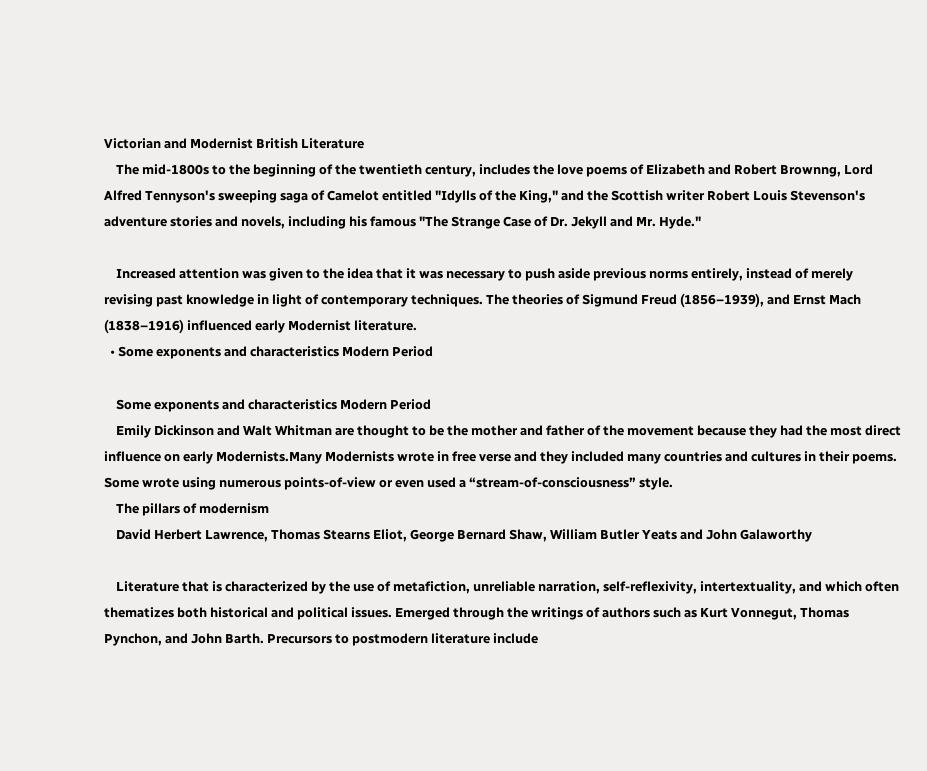Victorian and Modernist British Literature
    The mid-1800s to the beginning of the twentieth century, includes the love poems of Elizabeth and Robert Brownng, Lord Alfred Tennyson's sweeping saga of Camelot entitled "Idylls of the King," and the Scottish writer Robert Louis Stevenson's adventure stories and novels, including his famous "The Strange Case of Dr. Jekyll and Mr. Hyde."

    Increased attention was given to the idea that it was necessary to push aside previous norms entirely, instead of merely revising past knowledge in light of contemporary techniques. The theories of Sigmund Freud (1856–1939), and Ernst Mach (1838–1916) influenced early Modernist literature.
  • Some exponents and characteristics Modern Period

    Some exponents and characteristics Modern Period
    Emily Dickinson and Walt Whitman are thought to be the mother and father of the movement because they had the most direct influence on early Modernists.Many Modernists wrote in free verse and they included many countries and cultures in their poems. Some wrote using numerous points-of-view or even used a “stream-of-consciousness” style.
    The pillars of modernism
    David Herbert Lawrence, Thomas Stearns Eliot, George Bernard Shaw, William Butler Yeats and John Galaworthy

    Literature that is characterized by the use of metafiction, unreliable narration, self-reflexivity, intertextuality, and which often thematizes both historical and political issues. Emerged through the writings of authors such as Kurt Vonnegut, Thomas Pynchon, and John Barth. Precursors to postmodern literature include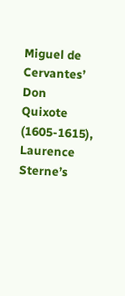Miguel de Cervantes’ Don Quixote (1605-1615), Laurence Sterne’s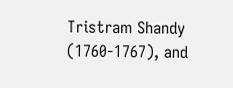Tristram Shandy (1760-1767), and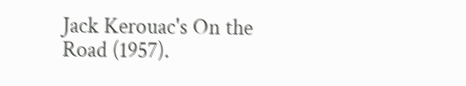Jack Kerouac's On the Road (1957).